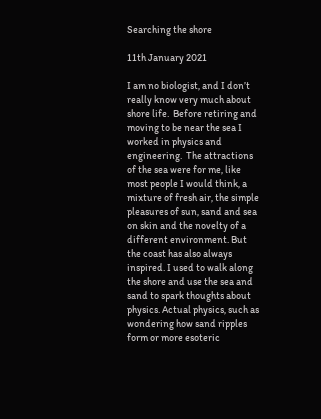Searching the shore

11th January 2021

I am no biologist, and I don’t really know very much about shore life.  Before retiring and moving to be near the sea I worked in physics and engineering.  The attractions of the sea were for me, like most people I would think, a mixture of fresh air, the simple pleasures of sun, sand and sea on skin and the novelty of a different environment. But the coast has also always inspired. I used to walk along the shore and use the sea and sand to spark thoughts about physics. Actual physics, such as wondering how sand ripples form or more esoteric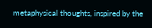metaphysical thoughts, inspired by the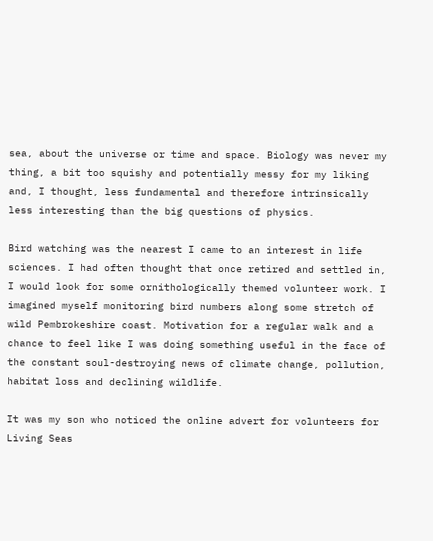sea, about the universe or time and space. Biology was never my thing, a bit too squishy and potentially messy for my liking and, I thought, less fundamental and therefore intrinsically less interesting than the big questions of physics.

Bird watching was the nearest I came to an interest in life sciences. I had often thought that once retired and settled in, I would look for some ornithologically themed volunteer work. I imagined myself monitoring bird numbers along some stretch of wild Pembrokeshire coast. Motivation for a regular walk and a chance to feel like I was doing something useful in the face of the constant soul-destroying news of climate change, pollution, habitat loss and declining wildlife.

It was my son who noticed the online advert for volunteers for Living Seas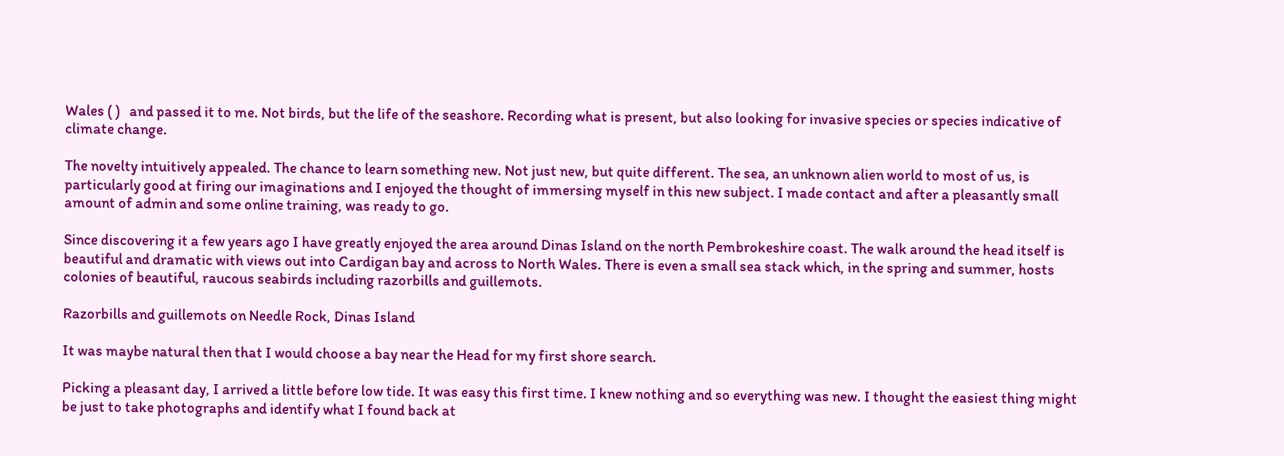Wales ( )   and passed it to me. Not birds, but the life of the seashore. Recording what is present, but also looking for invasive species or species indicative of climate change.

The novelty intuitively appealed. The chance to learn something new. Not just new, but quite different. The sea, an unknown alien world to most of us, is particularly good at firing our imaginations and I enjoyed the thought of immersing myself in this new subject. I made contact and after a pleasantly small amount of admin and some online training, was ready to go.

Since discovering it a few years ago I have greatly enjoyed the area around Dinas Island on the north Pembrokeshire coast. The walk around the head itself is beautiful and dramatic with views out into Cardigan bay and across to North Wales. There is even a small sea stack which, in the spring and summer, hosts colonies of beautiful, raucous seabirds including razorbills and guillemots.

Razorbills and guillemots on Needle Rock, Dinas Island

It was maybe natural then that I would choose a bay near the Head for my first shore search.

Picking a pleasant day, I arrived a little before low tide. It was easy this first time. I knew nothing and so everything was new. I thought the easiest thing might be just to take photographs and identify what I found back at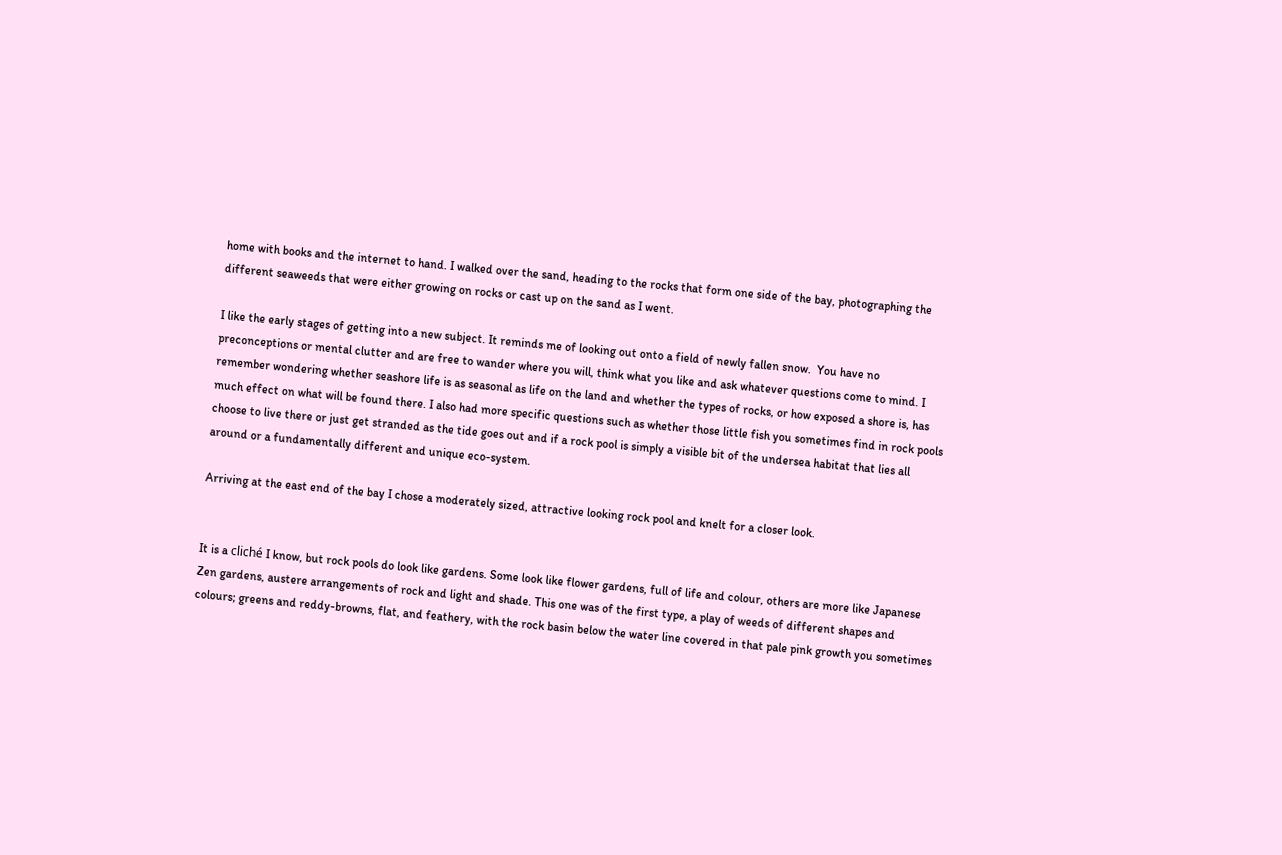home with books and the internet to hand. I walked over the sand, heading to the rocks that form one side of the bay, photographing the different seaweeds that were either growing on rocks or cast up on the sand as I went.

I like the early stages of getting into a new subject. It reminds me of looking out onto a field of newly fallen snow.  You have no preconceptions or mental clutter and are free to wander where you will, think what you like and ask whatever questions come to mind. I remember wondering whether seashore life is as seasonal as life on the land and whether the types of rocks, or how exposed a shore is, has much effect on what will be found there. I also had more specific questions such as whether those little fish you sometimes find in rock pools choose to live there or just get stranded as the tide goes out and if a rock pool is simply a visible bit of the undersea habitat that lies all around or a fundamentally different and unique eco-system.

Arriving at the east end of the bay I chose a moderately sized, attractive looking rock pool and knelt for a closer look.


It is a cliché I know, but rock pools do look like gardens. Some look like flower gardens, full of life and colour, others are more like Japanese Zen gardens, austere arrangements of rock and light and shade. This one was of the first type, a play of weeds of different shapes and colours; greens and reddy-browns, flat, and feathery, with the rock basin below the water line covered in that pale pink growth you sometimes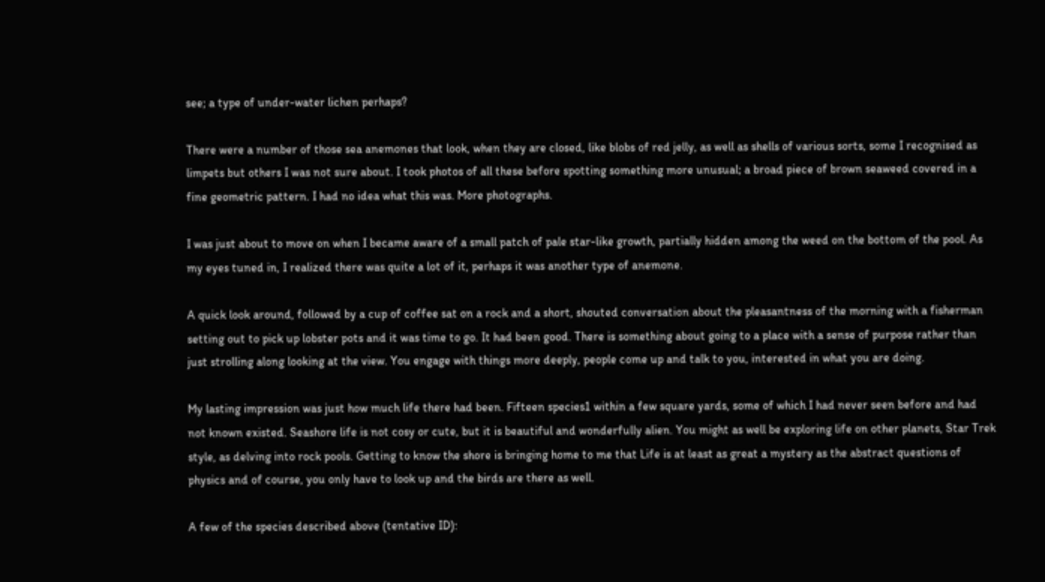see; a type of under-water lichen perhaps?

There were a number of those sea anemones that look, when they are closed, like blobs of red jelly, as well as shells of various sorts, some I recognised as limpets but others I was not sure about. I took photos of all these before spotting something more unusual; a broad piece of brown seaweed covered in a fine geometric pattern. I had no idea what this was. More photographs.

I was just about to move on when I became aware of a small patch of pale star-like growth, partially hidden among the weed on the bottom of the pool. As my eyes tuned in, I realized there was quite a lot of it, perhaps it was another type of anemone.

A quick look around, followed by a cup of coffee sat on a rock and a short, shouted conversation about the pleasantness of the morning with a fisherman setting out to pick up lobster pots and it was time to go. It had been good. There is something about going to a place with a sense of purpose rather than just strolling along looking at the view. You engage with things more deeply, people come up and talk to you, interested in what you are doing.

My lasting impression was just how much life there had been. Fifteen species1 within a few square yards, some of which I had never seen before and had not known existed. Seashore life is not cosy or cute, but it is beautiful and wonderfully alien. You might as well be exploring life on other planets, Star Trek style, as delving into rock pools. Getting to know the shore is bringing home to me that Life is at least as great a mystery as the abstract questions of physics and of course, you only have to look up and the birds are there as well.

A few of the species described above (tentative ID):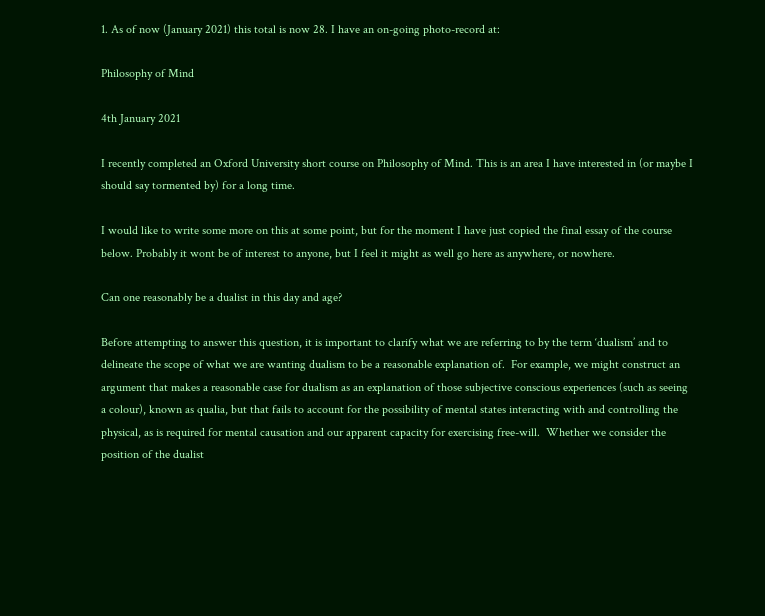1. As of now (January 2021) this total is now 28. I have an on-going photo-record at:

Philosophy of Mind

4th January 2021

I recently completed an Oxford University short course on Philosophy of Mind. This is an area I have interested in (or maybe I should say tormented by) for a long time.

I would like to write some more on this at some point, but for the moment I have just copied the final essay of the course below. Probably it wont be of interest to anyone, but I feel it might as well go here as anywhere, or nowhere.

Can one reasonably be a dualist in this day and age?

Before attempting to answer this question, it is important to clarify what we are referring to by the term ‘dualism’ and to delineate the scope of what we are wanting dualism to be a reasonable explanation of.  For example, we might construct an argument that makes a reasonable case for dualism as an explanation of those subjective conscious experiences (such as seeing a colour), known as qualia, but that fails to account for the possibility of mental states interacting with and controlling the physical, as is required for mental causation and our apparent capacity for exercising free-will.  Whether we consider the position of the dualist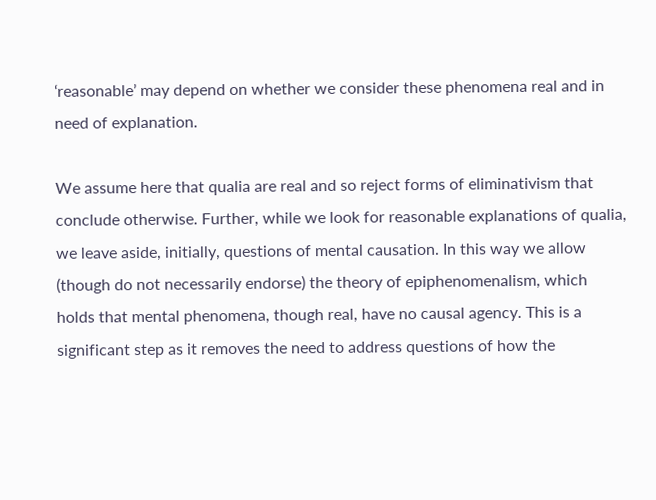‘reasonable’ may depend on whether we consider these phenomena real and in need of explanation.

We assume here that qualia are real and so reject forms of eliminativism that conclude otherwise. Further, while we look for reasonable explanations of qualia, we leave aside, initially, questions of mental causation. In this way we allow (though do not necessarily endorse) the theory of epiphenomenalism, which holds that mental phenomena, though real, have no causal agency. This is a significant step as it removes the need to address questions of how the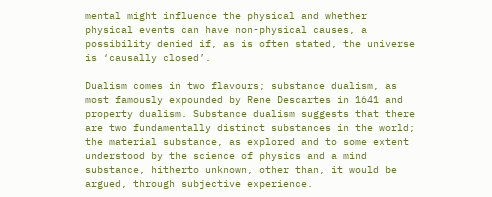mental might influence the physical and whether physical events can have non-physical causes, a possibility denied if, as is often stated, the universe is ‘causally closed’.

Dualism comes in two flavours; substance dualism, as most famously expounded by Rene Descartes in 1641 and property dualism. Substance dualism suggests that there are two fundamentally distinct substances in the world; the material substance, as explored and to some extent understood by the science of physics and a mind substance, hitherto unknown, other than, it would be argued, through subjective experience.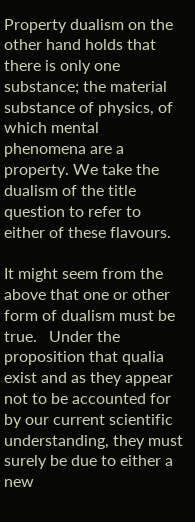Property dualism on the other hand holds that there is only one substance; the material substance of physics, of which mental phenomena are a property. We take the dualism of the title question to refer to either of these flavours.

It might seem from the above that one or other form of dualism must be true.   Under the proposition that qualia exist and as they appear not to be accounted for by our current scientific understanding, they must surely be due to either a new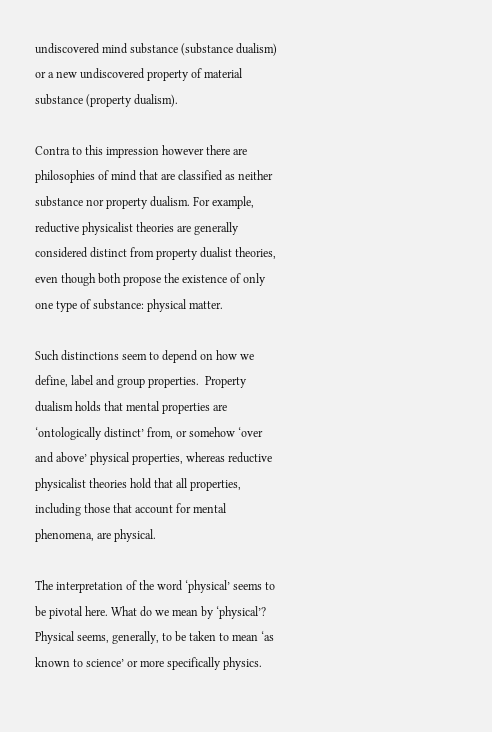undiscovered mind substance (substance dualism) or a new undiscovered property of material substance (property dualism).

Contra to this impression however there are philosophies of mind that are classified as neither substance nor property dualism. For example, reductive physicalist theories are generally considered distinct from property dualist theories, even though both propose the existence of only one type of substance: physical matter.

Such distinctions seem to depend on how we define, label and group properties.  Property dualism holds that mental properties are ‘ontologically distinct’ from, or somehow ‘over and above’ physical properties, whereas reductive physicalist theories hold that all properties, including those that account for mental phenomena, are physical.

The interpretation of the word ‘physical’ seems to be pivotal here. What do we mean by ‘physical’? Physical seems, generally, to be taken to mean ‘as known to science’ or more specifically physics.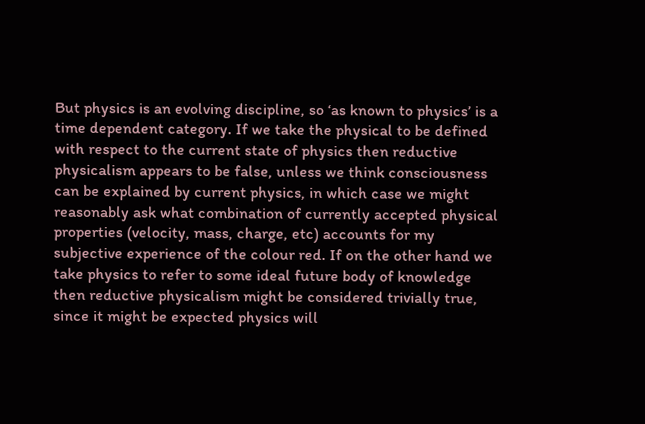But physics is an evolving discipline, so ‘as known to physics’ is a time dependent category. If we take the physical to be defined with respect to the current state of physics then reductive physicalism appears to be false, unless we think consciousness can be explained by current physics, in which case we might reasonably ask what combination of currently accepted physical properties (velocity, mass, charge, etc) accounts for my subjective experience of the colour red. If on the other hand we take physics to refer to some ideal future body of knowledge then reductive physicalism might be considered trivially true, since it might be expected physics will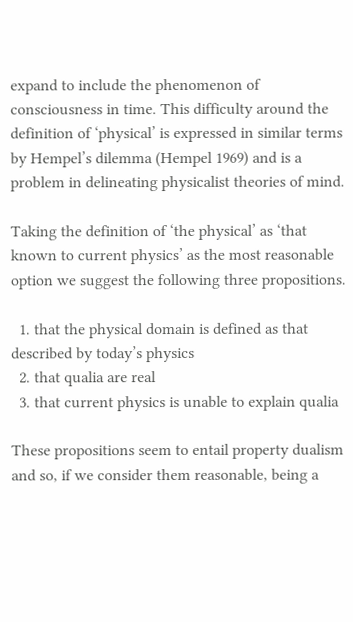expand to include the phenomenon of consciousness in time. This difficulty around the definition of ‘physical’ is expressed in similar terms by Hempel’s dilemma (Hempel 1969) and is a problem in delineating physicalist theories of mind.

Taking the definition of ‘the physical’ as ‘that known to current physics’ as the most reasonable option we suggest the following three propositions.

  1. that the physical domain is defined as that described by today’s physics
  2. that qualia are real
  3. that current physics is unable to explain qualia

These propositions seem to entail property dualism and so, if we consider them reasonable, being a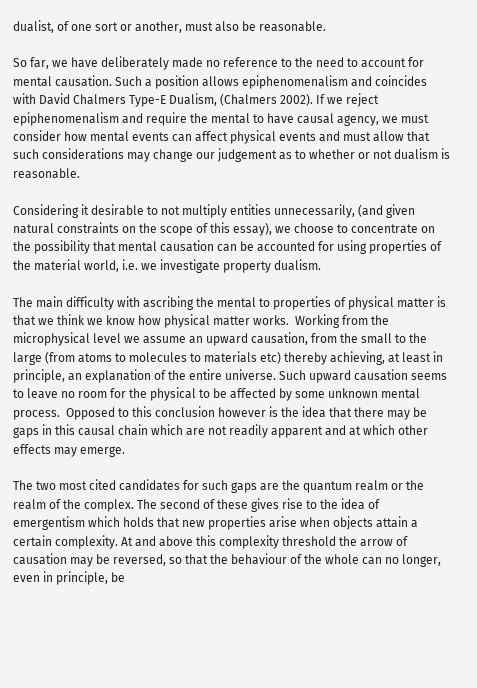dualist, of one sort or another, must also be reasonable.

So far, we have deliberately made no reference to the need to account for mental causation. Such a position allows epiphenomenalism and coincides with David Chalmers Type-E Dualism, (Chalmers 2002). If we reject epiphenomenalism and require the mental to have causal agency, we must consider how mental events can affect physical events and must allow that such considerations may change our judgement as to whether or not dualism is reasonable.

Considering it desirable to not multiply entities unnecessarily, (and given natural constraints on the scope of this essay), we choose to concentrate on the possibility that mental causation can be accounted for using properties of the material world, i.e. we investigate property dualism.

The main difficulty with ascribing the mental to properties of physical matter is that we think we know how physical matter works.  Working from the microphysical level we assume an upward causation, from the small to the large (from atoms to molecules to materials etc) thereby achieving, at least in principle, an explanation of the entire universe. Such upward causation seems to leave no room for the physical to be affected by some unknown mental process.  Opposed to this conclusion however is the idea that there may be gaps in this causal chain which are not readily apparent and at which other effects may emerge.

The two most cited candidates for such gaps are the quantum realm or the realm of the complex. The second of these gives rise to the idea of emergentism which holds that new properties arise when objects attain a certain complexity. At and above this complexity threshold the arrow of causation may be reversed, so that the behaviour of the whole can no longer, even in principle, be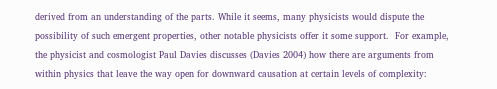derived from an understanding of the parts. While it seems, many physicists would dispute the possibility of such emergent properties, other notable physicists offer it some support.  For example, the physicist and cosmologist Paul Davies discusses (Davies 2004) how there are arguments from within physics that leave the way open for downward causation at certain levels of complexity: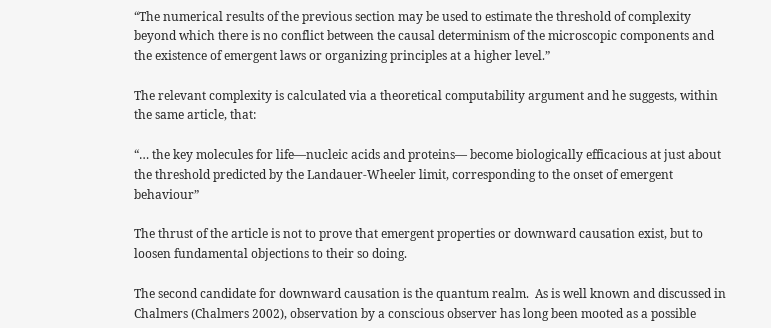“The numerical results of the previous section may be used to estimate the threshold of complexity beyond which there is no conflict between the causal determinism of the microscopic components and the existence of emergent laws or organizing principles at a higher level.”

The relevant complexity is calculated via a theoretical computability argument and he suggests, within the same article, that:

“… the key molecules for life—nucleic acids and proteins— become biologically efficacious at just about the threshold predicted by the Landauer-Wheeler limit, corresponding to the onset of emergent behaviour”

The thrust of the article is not to prove that emergent properties or downward causation exist, but to loosen fundamental objections to their so doing.

The second candidate for downward causation is the quantum realm.  As is well known and discussed in Chalmers (Chalmers 2002), observation by a conscious observer has long been mooted as a possible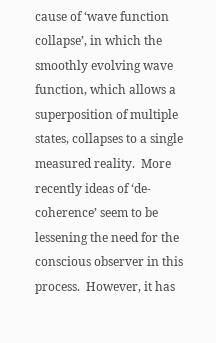cause of ‘wave function collapse’, in which the smoothly evolving wave function, which allows a superposition of multiple states, collapses to a single measured reality.  More recently ideas of ‘de-coherence’ seem to be lessening the need for the conscious observer in this process.  However, it has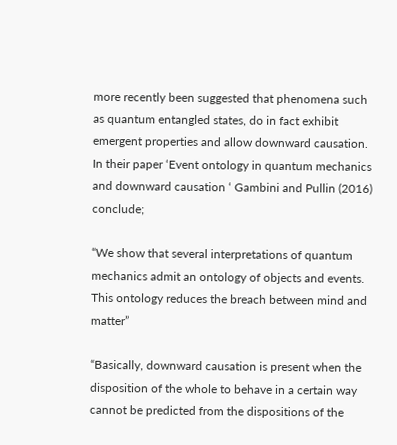more recently been suggested that phenomena such as quantum entangled states, do in fact exhibit emergent properties and allow downward causation. In their paper ‘Event ontology in quantum mechanics and downward causation ‘ Gambini and Pullin (2016) conclude;

“We show that several interpretations of quantum mechanics admit an ontology of objects and events. This ontology reduces the breach between mind and matter”

“Basically, downward causation is present when the disposition of the whole to behave in a certain way cannot be predicted from the dispositions of the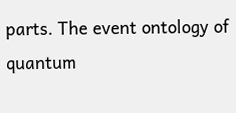parts. The event ontology of quantum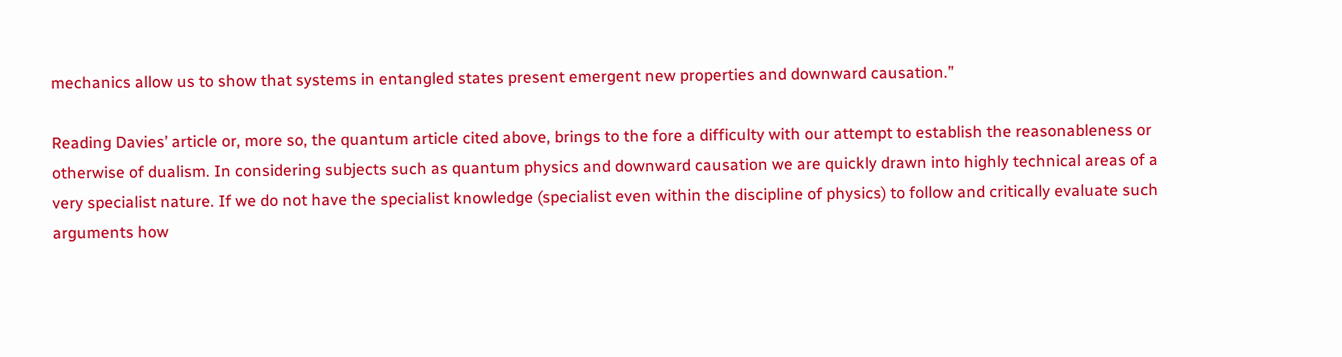mechanics allow us to show that systems in entangled states present emergent new properties and downward causation.”

Reading Davies’ article or, more so, the quantum article cited above, brings to the fore a difficulty with our attempt to establish the reasonableness or otherwise of dualism. In considering subjects such as quantum physics and downward causation we are quickly drawn into highly technical areas of a very specialist nature. If we do not have the specialist knowledge (specialist even within the discipline of physics) to follow and critically evaluate such arguments how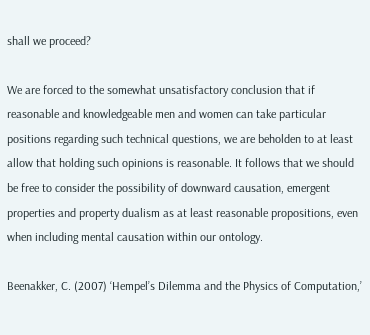shall we proceed?

We are forced to the somewhat unsatisfactory conclusion that if reasonable and knowledgeable men and women can take particular positions regarding such technical questions, we are beholden to at least allow that holding such opinions is reasonable. It follows that we should be free to consider the possibility of downward causation, emergent properties and property dualism as at least reasonable propositions, even when including mental causation within our ontology.

Beenakker, C. (2007) ‘Hempel’s Dilemma and the Physics of Computation,’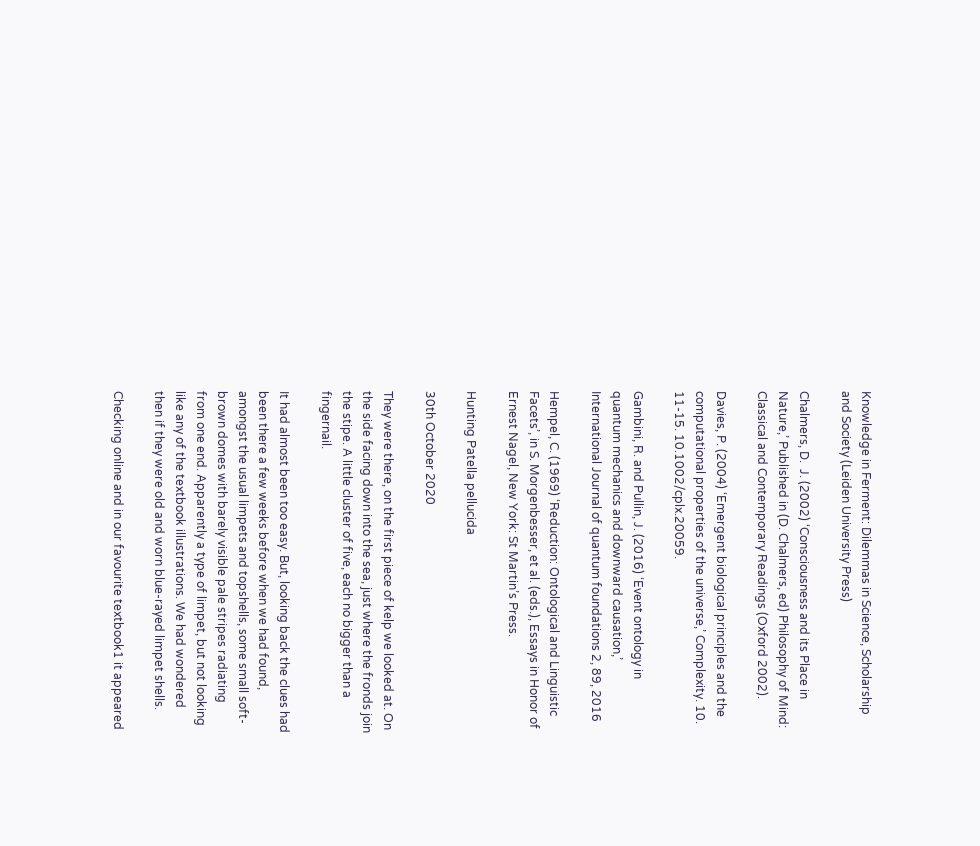Knowledge in Ferment: Dilemmas in Science, Scholarship and Society (Leiden University Press)

Chalmers, D.  J. (2002) ‘Consciousness and its Place in Nature,’ Published in (D. Chalmers, ed) Philosophy of Mind: Classical and Contemporary Readings (Oxford 2002).

Davies, P. (2004) ‘Emergent biological principles and the computational properties of the universe,’ Complexity. 10. 11-15. 10.1002/cplx.20059.

Gambini, R. and Pullin, J. (2016) ‘Event ontology in quantum mechanics and downward causation,’ International Journal of quantum foundations 2, 89, 2016

Hempel, C. (1969) ‘Reduction: Ontological and Linguistic Facets’, in S. Morgenbesser, et al. (eds.), Essays in Honor of Ernest Nagel, New York: St Martin’s Press.

Hunting Patella pellucida

30th October 2020

They were there, on the first piece of kelp we looked at. On the side facing down into the sea, just where the fronds join the stipe. A little cluster of five, each no bigger than a fingernail.

It had almost been too easy. But, looking back the clues had been there a few weeks before when we had found, amongst the usual limpets and topshells, some small soft-brown domes with barely visible pale stripes radiating from one end. Apparently a type of limpet, but not looking like any of the textbook illustrations. We had wondered then if they were old and worn blue-rayed limpet shells.

Checking online and in our favourite textbook1 it appeared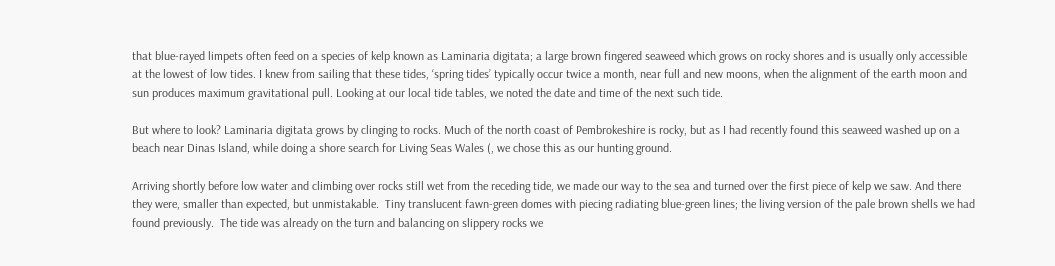that blue-rayed limpets often feed on a species of kelp known as Laminaria digitata; a large brown fingered seaweed which grows on rocky shores and is usually only accessible at the lowest of low tides. I knew from sailing that these tides, ‘spring tides’ typically occur twice a month, near full and new moons, when the alignment of the earth moon and sun produces maximum gravitational pull. Looking at our local tide tables, we noted the date and time of the next such tide.

But where to look? Laminaria digitata grows by clinging to rocks. Much of the north coast of Pembrokeshire is rocky, but as I had recently found this seaweed washed up on a beach near Dinas Island, while doing a shore search for Living Seas Wales (, we chose this as our hunting ground.

Arriving shortly before low water and climbing over rocks still wet from the receding tide, we made our way to the sea and turned over the first piece of kelp we saw. And there they were, smaller than expected, but unmistakable.  Tiny translucent fawn-green domes with piecing radiating blue-green lines; the living version of the pale brown shells we had found previously.  The tide was already on the turn and balancing on slippery rocks we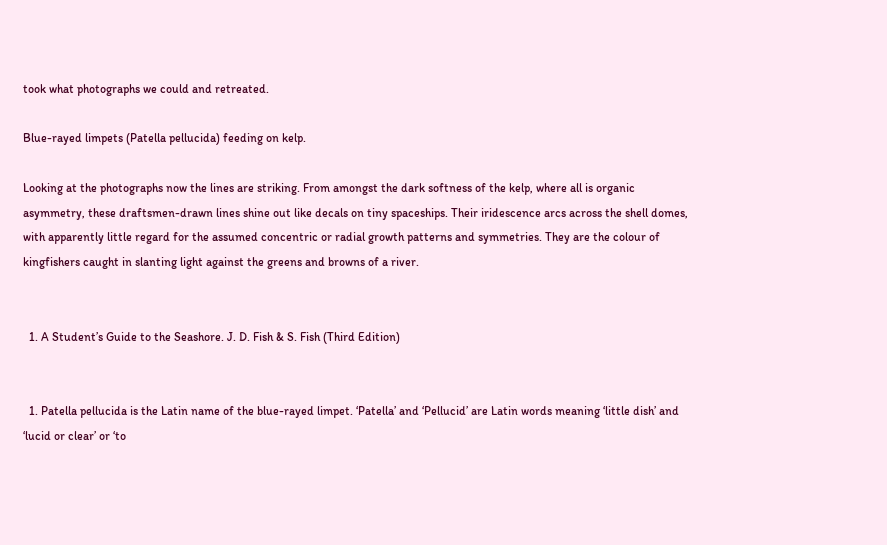took what photographs we could and retreated.

Blue-rayed limpets (Patella pellucida) feeding on kelp.

Looking at the photographs now the lines are striking. From amongst the dark softness of the kelp, where all is organic asymmetry, these draftsmen-drawn lines shine out like decals on tiny spaceships. Their iridescence arcs across the shell domes, with apparently little regard for the assumed concentric or radial growth patterns and symmetries. They are the colour of kingfishers caught in slanting light against the greens and browns of a river.


  1. A Student’s Guide to the Seashore. J. D. Fish & S. Fish (Third Edition)


  1. Patella pellucida is the Latin name of the blue-rayed limpet. ‘Patella’ and ‘Pellucid’ are Latin words meaning ‘little dish’ and ‘lucid or clear’ or ‘to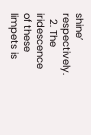shine’ respectively.
  2. The iridescence of these limpets is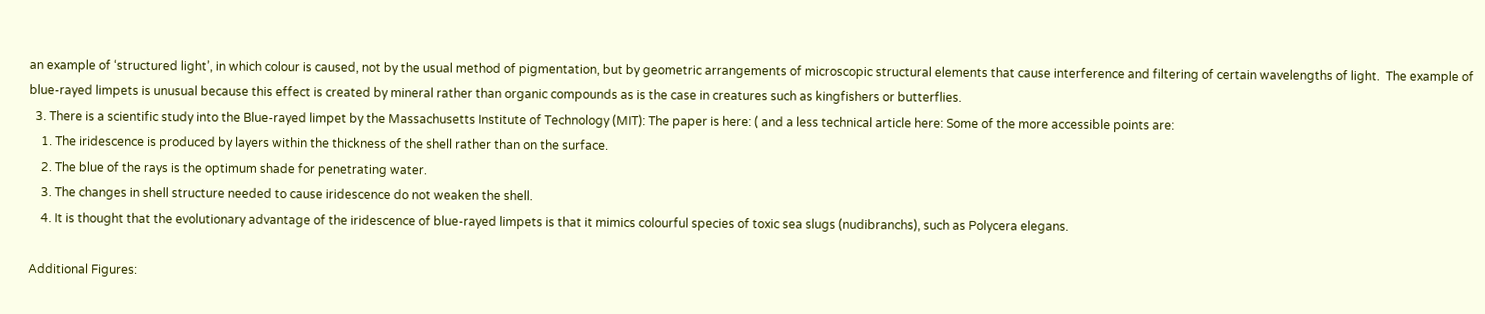an example of ‘structured light’, in which colour is caused, not by the usual method of pigmentation, but by geometric arrangements of microscopic structural elements that cause interference and filtering of certain wavelengths of light.  The example of blue-rayed limpets is unusual because this effect is created by mineral rather than organic compounds as is the case in creatures such as kingfishers or butterflies.
  3. There is a scientific study into the Blue-rayed limpet by the Massachusetts Institute of Technology (MIT): The paper is here: ( and a less technical article here: Some of the more accessible points are:
    1. The iridescence is produced by layers within the thickness of the shell rather than on the surface.
    2. The blue of the rays is the optimum shade for penetrating water.
    3. The changes in shell structure needed to cause iridescence do not weaken the shell.
    4. It is thought that the evolutionary advantage of the iridescence of blue-rayed limpets is that it mimics colourful species of toxic sea slugs (nudibranchs), such as Polycera elegans.

Additional Figures: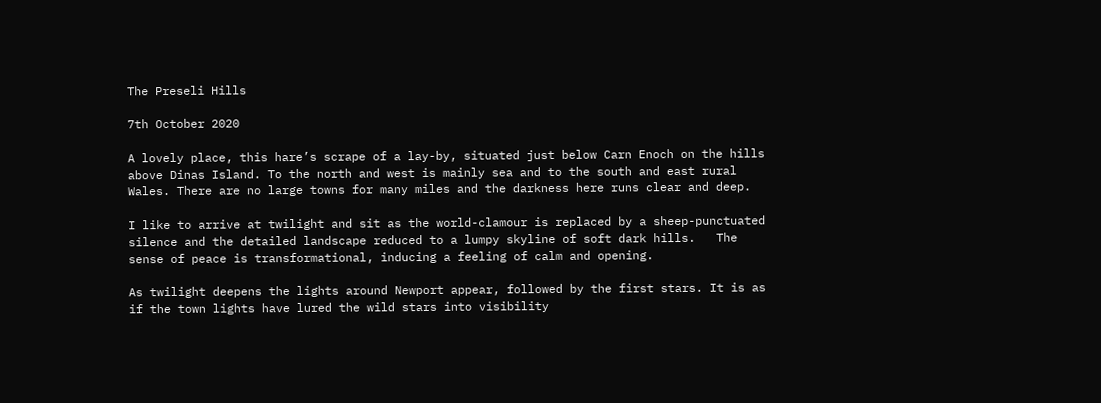The Preseli Hills

7th October 2020

A lovely place, this hare’s scrape of a lay-by, situated just below Carn Enoch on the hills above Dinas Island. To the north and west is mainly sea and to the south and east rural Wales. There are no large towns for many miles and the darkness here runs clear and deep.

I like to arrive at twilight and sit as the world-clamour is replaced by a sheep-punctuated silence and the detailed landscape reduced to a lumpy skyline of soft dark hills.   The sense of peace is transformational, inducing a feeling of calm and opening.

As twilight deepens the lights around Newport appear, followed by the first stars. It is as if the town lights have lured the wild stars into visibility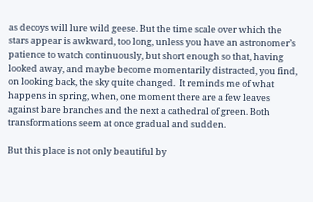as decoys will lure wild geese. But the time scale over which the stars appear is awkward, too long, unless you have an astronomer’s patience to watch continuously, but short enough so that, having looked away, and maybe become momentarily distracted, you find, on looking back, the sky quite changed.  It reminds me of what happens in spring, when, one moment there are a few leaves against bare branches and the next a cathedral of green. Both transformations seem at once gradual and sudden.

But this place is not only beautiful by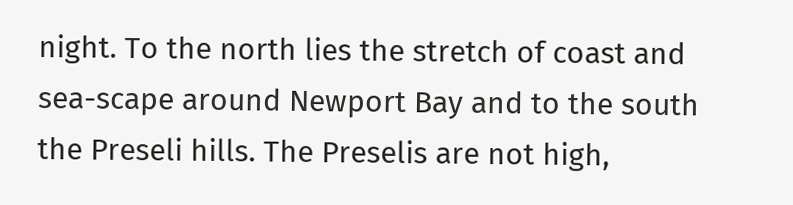night. To the north lies the stretch of coast and sea-scape around Newport Bay and to the south the Preseli hills. The Preselis are not high,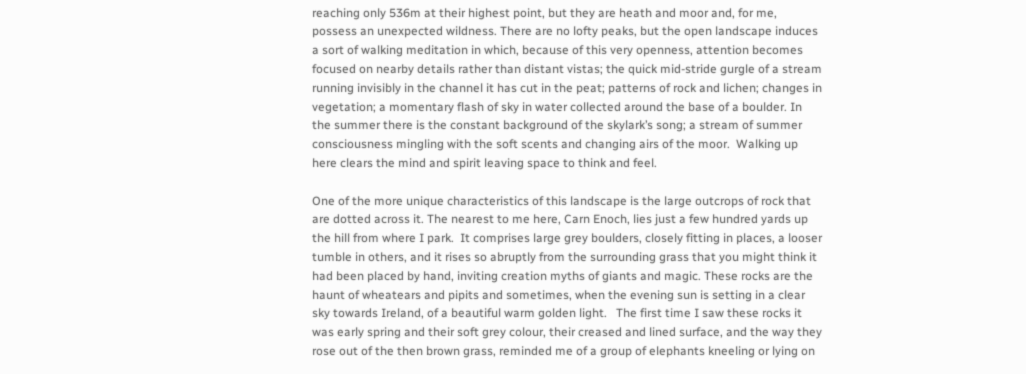reaching only 536m at their highest point, but they are heath and moor and, for me, possess an unexpected wildness. There are no lofty peaks, but the open landscape induces a sort of walking meditation in which, because of this very openness, attention becomes focused on nearby details rather than distant vistas; the quick mid-stride gurgle of a stream running invisibly in the channel it has cut in the peat; patterns of rock and lichen; changes in vegetation; a momentary flash of sky in water collected around the base of a boulder. In the summer there is the constant background of the skylark’s song; a stream of summer consciousness mingling with the soft scents and changing airs of the moor.  Walking up here clears the mind and spirit leaving space to think and feel.

One of the more unique characteristics of this landscape is the large outcrops of rock that are dotted across it. The nearest to me here, Carn Enoch, lies just a few hundred yards up the hill from where I park.  It comprises large grey boulders, closely fitting in places, a looser tumble in others, and it rises so abruptly from the surrounding grass that you might think it had been placed by hand, inviting creation myths of giants and magic. These rocks are the haunt of wheatears and pipits and sometimes, when the evening sun is setting in a clear sky towards Ireland, of a beautiful warm golden light.   The first time I saw these rocks it was early spring and their soft grey colour, their creased and lined surface, and the way they rose out of the then brown grass, reminded me of a group of elephants kneeling or lying on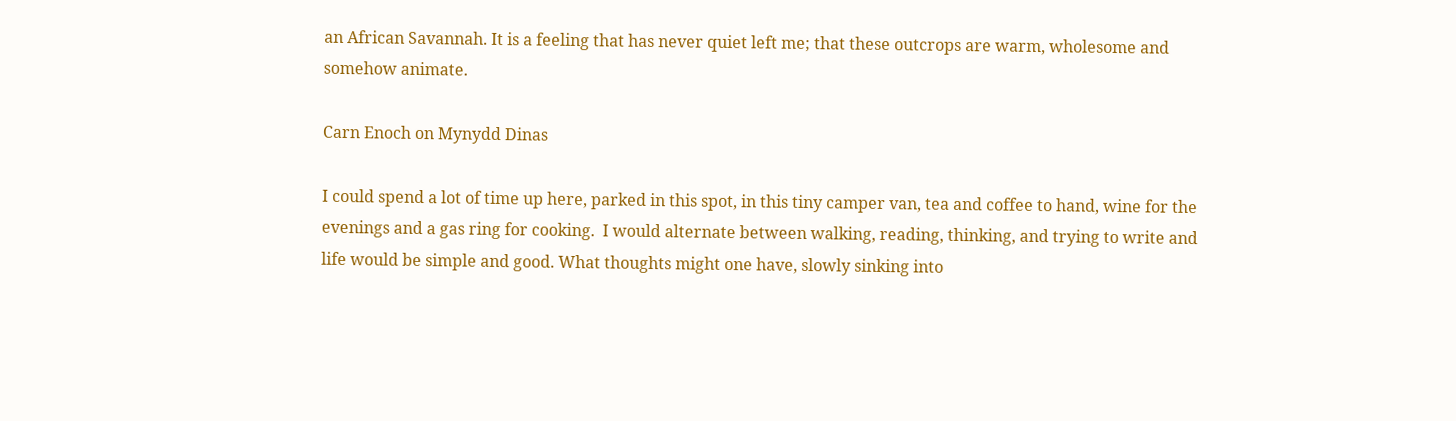an African Savannah. It is a feeling that has never quiet left me; that these outcrops are warm, wholesome and somehow animate.

Carn Enoch on Mynydd Dinas

I could spend a lot of time up here, parked in this spot, in this tiny camper van, tea and coffee to hand, wine for the evenings and a gas ring for cooking.  I would alternate between walking, reading, thinking, and trying to write and life would be simple and good. What thoughts might one have, slowly sinking into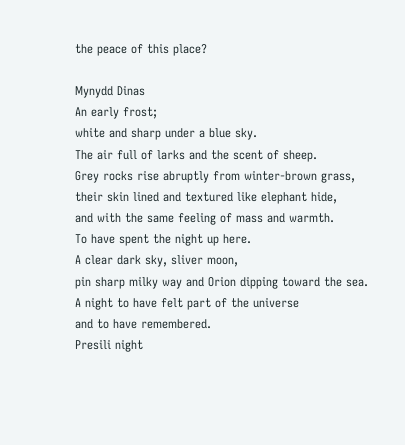the peace of this place?

Mynydd Dinas
An early frost;
white and sharp under a blue sky.
The air full of larks and the scent of sheep.
Grey rocks rise abruptly from winter-brown grass,
their skin lined and textured like elephant hide,
and with the same feeling of mass and warmth.
To have spent the night up here.
A clear dark sky, sliver moon,
pin sharp milky way and Orion dipping toward the sea.
A night to have felt part of the universe
and to have remembered.
Presili night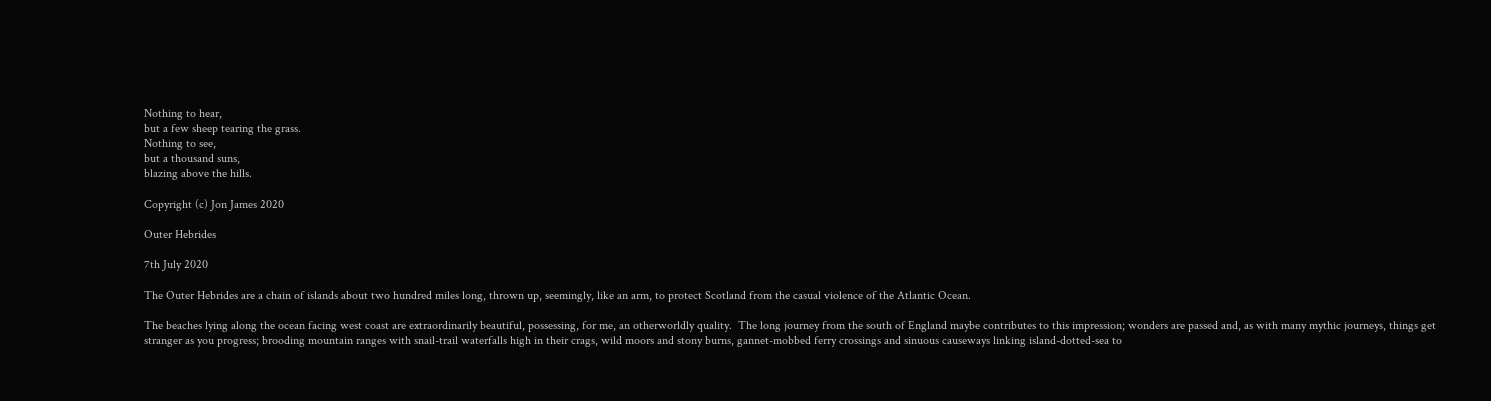Nothing to hear,
but a few sheep tearing the grass.
Nothing to see,
but a thousand suns,
blazing above the hills.

Copyright (c) Jon James 2020

Outer Hebrides

7th July 2020

The Outer Hebrides are a chain of islands about two hundred miles long, thrown up, seemingly, like an arm, to protect Scotland from the casual violence of the Atlantic Ocean.

The beaches lying along the ocean facing west coast are extraordinarily beautiful, possessing, for me, an otherworldly quality.  The long journey from the south of England maybe contributes to this impression; wonders are passed and, as with many mythic journeys, things get stranger as you progress; brooding mountain ranges with snail-trail waterfalls high in their crags, wild moors and stony burns, gannet-mobbed ferry crossings and sinuous causeways linking island-dotted-sea to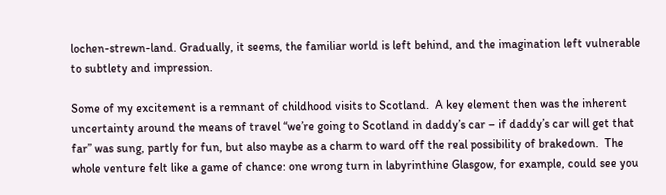lochen-strewn-land. Gradually, it seems, the familiar world is left behind, and the imagination left vulnerable to subtlety and impression.

Some of my excitement is a remnant of childhood visits to Scotland.  A key element then was the inherent uncertainty around the means of travel “we’re going to Scotland in daddy’s car – if daddy’s car will get that far” was sung, partly for fun, but also maybe as a charm to ward off the real possibility of brakedown.  The whole venture felt like a game of chance: one wrong turn in labyrinthine Glasgow, for example, could see you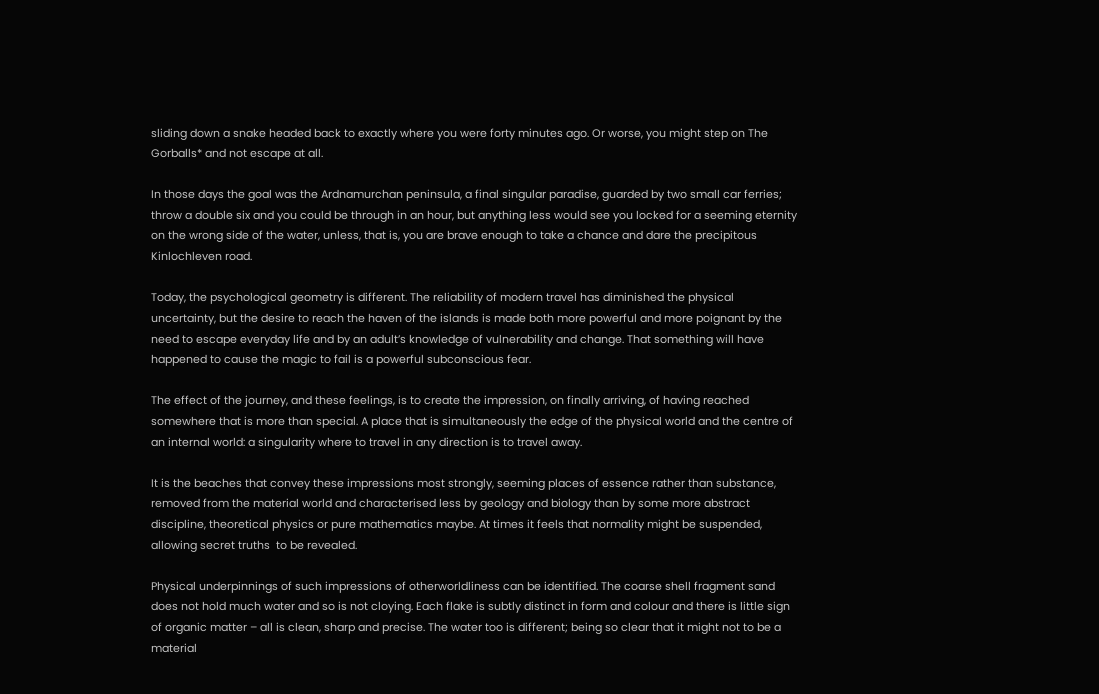sliding down a snake headed back to exactly where you were forty minutes ago. Or worse, you might step on The Gorballs* and not escape at all.

In those days the goal was the Ardnamurchan peninsula, a final singular paradise, guarded by two small car ferries; throw a double six and you could be through in an hour, but anything less would see you locked for a seeming eternity on the wrong side of the water, unless, that is, you are brave enough to take a chance and dare the precipitous Kinlochleven road.

Today, the psychological geometry is different. The reliability of modern travel has diminished the physical uncertainty, but the desire to reach the haven of the islands is made both more powerful and more poignant by the need to escape everyday life and by an adult’s knowledge of vulnerability and change. That something will have happened to cause the magic to fail is a powerful subconscious fear.

The effect of the journey, and these feelings, is to create the impression, on finally arriving, of having reached somewhere that is more than special. A place that is simultaneously the edge of the physical world and the centre of an internal world: a singularity where to travel in any direction is to travel away.

It is the beaches that convey these impressions most strongly, seeming places of essence rather than substance, removed from the material world and characterised less by geology and biology than by some more abstract discipline, theoretical physics or pure mathematics maybe. At times it feels that normality might be suspended, allowing secret truths  to be revealed.

Physical underpinnings of such impressions of otherworldliness can be identified. The coarse shell fragment sand does not hold much water and so is not cloying. Each flake is subtly distinct in form and colour and there is little sign of organic matter – all is clean, sharp and precise. The water too is different; being so clear that it might not to be a material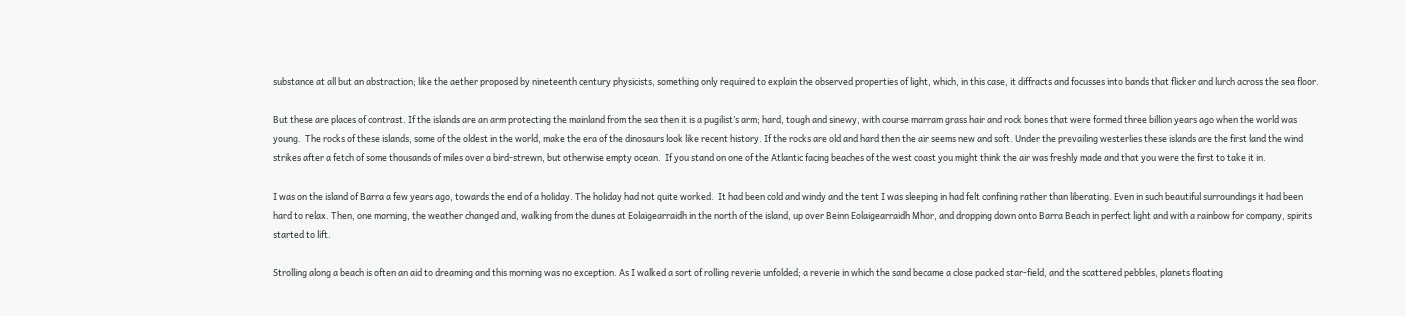substance at all but an abstraction; like the aether proposed by nineteenth century physicists, something only required to explain the observed properties of light, which, in this case, it diffracts and focusses into bands that flicker and lurch across the sea floor.

But these are places of contrast. If the islands are an arm protecting the mainland from the sea then it is a pugilist’s arm; hard, tough and sinewy, with course marram grass hair and rock bones that were formed three billion years ago when the world was young.  The rocks of these islands, some of the oldest in the world, make the era of the dinosaurs look like recent history. If the rocks are old and hard then the air seems new and soft. Under the prevailing westerlies these islands are the first land the wind strikes after a fetch of some thousands of miles over a bird-strewn, but otherwise empty ocean.  If you stand on one of the Atlantic facing beaches of the west coast you might think the air was freshly made and that you were the first to take it in.

I was on the island of Barra a few years ago, towards the end of a holiday. The holiday had not quite worked.  It had been cold and windy and the tent I was sleeping in had felt confining rather than liberating. Even in such beautiful surroundings it had been hard to relax. Then, one morning, the weather changed and, walking from the dunes at Eolaigearraidh in the north of the island, up over Beinn Eolaigearraidh Mhor, and dropping down onto Barra Beach in perfect light and with a rainbow for company, spirits started to lift.

Strolling along a beach is often an aid to dreaming and this morning was no exception. As I walked a sort of rolling reverie unfolded; a reverie in which the sand became a close packed star-field, and the scattered pebbles, planets floating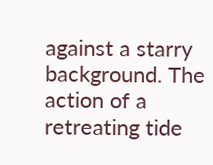against a starry background. The action of a retreating tide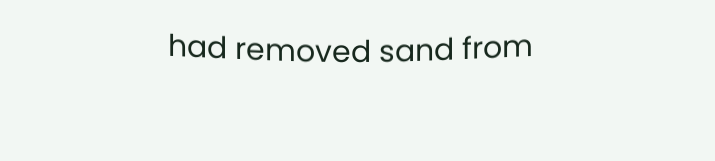had removed sand from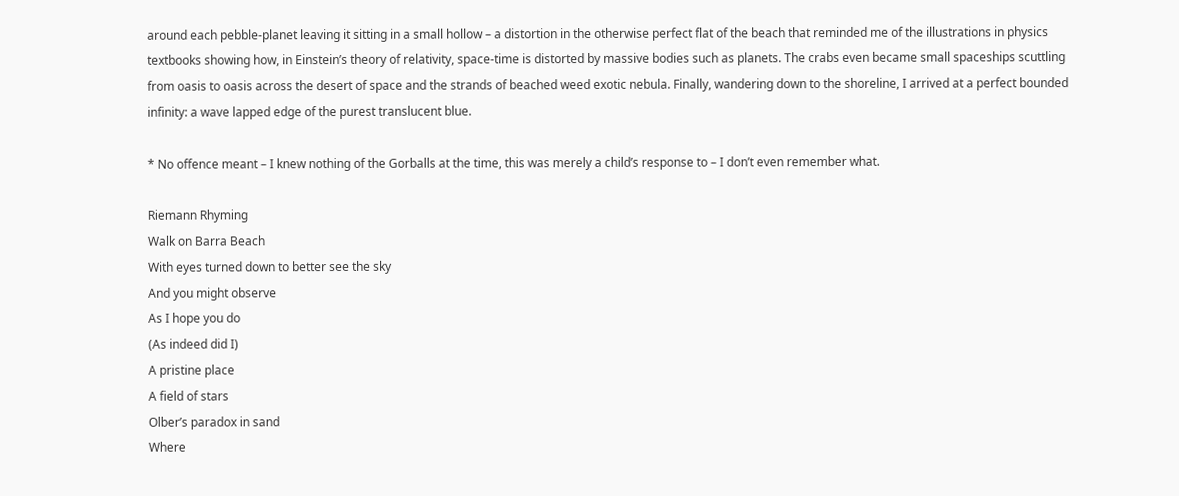around each pebble-planet leaving it sitting in a small hollow – a distortion in the otherwise perfect flat of the beach that reminded me of the illustrations in physics textbooks showing how, in Einstein’s theory of relativity, space-time is distorted by massive bodies such as planets. The crabs even became small spaceships scuttling from oasis to oasis across the desert of space and the strands of beached weed exotic nebula. Finally, wandering down to the shoreline, I arrived at a perfect bounded infinity: a wave lapped edge of the purest translucent blue.

* No offence meant – I knew nothing of the Gorballs at the time, this was merely a child’s response to – I don’t even remember what.

Riemann Rhyming
Walk on Barra Beach
With eyes turned down to better see the sky
And you might observe
As I hope you do
(As indeed did I)
A pristine place
A field of stars
Olber’s paradox in sand
Where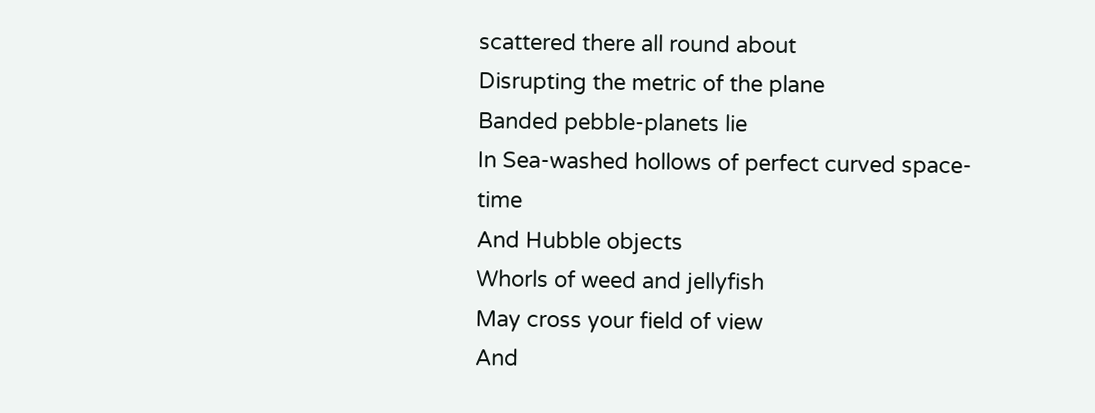scattered there all round about
Disrupting the metric of the plane
Banded pebble-planets lie
In Sea-washed hollows of perfect curved space-time
And Hubble objects
Whorls of weed and jellyfish
May cross your field of view
And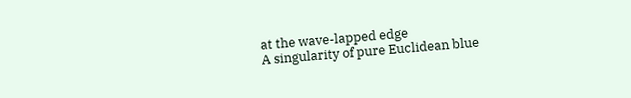at the wave-lapped edge
A singularity of pure Euclidean blue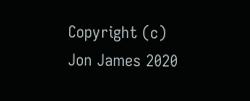Copyright (c) Jon James 2020